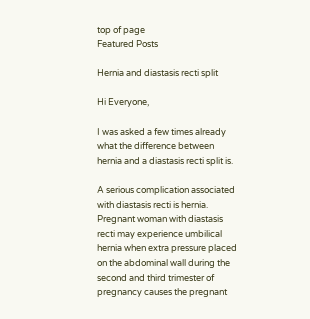top of page
Featured Posts

Hernia and diastasis recti split

Hi Everyone,

I was asked a few times already what the difference between hernia and a diastasis recti split is.

A serious complication associated with diastasis recti is hernia. Pregnant woman with diastasis recti may experience umbilical hernia when extra pressure placed on the abdominal wall during the second and third trimester of pregnancy causes the pregnant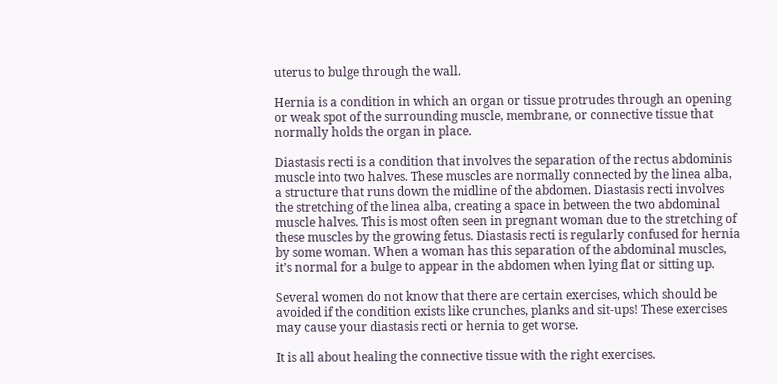uterus to bulge through the wall.

Hernia is a condition in which an organ or tissue protrudes through an opening or weak spot of the surrounding muscle, membrane, or connective tissue that normally holds the organ in place.

Diastasis recti is a condition that involves the separation of the rectus abdominis muscle into two halves. These muscles are normally connected by the linea alba, a structure that runs down the midline of the abdomen. Diastasis recti involves the stretching of the linea alba, creating a space in between the two abdominal muscle halves. This is most often seen in pregnant woman due to the stretching of these muscles by the growing fetus. Diastasis recti is regularly confused for hernia by some woman. When a woman has this separation of the abdominal muscles, it’s normal for a bulge to appear in the abdomen when lying flat or sitting up.

Several women do not know that there are certain exercises, which should be avoided if the condition exists like crunches, planks and sit-ups! These exercises may cause your diastasis recti or hernia to get worse.

It is all about healing the connective tissue with the right exercises.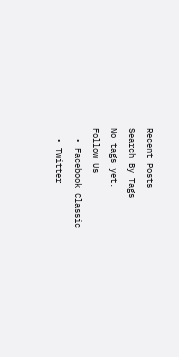Recent Posts
Search By Tags
No tags yet.
Follow Us
  • Facebook Classic
  • Twitter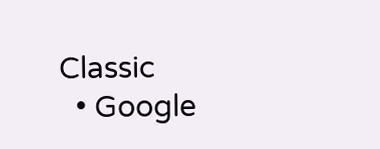Classic
  • Google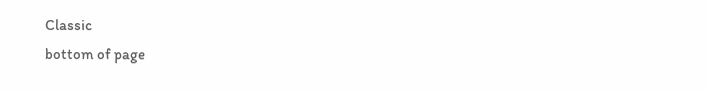Classic
bottom of page